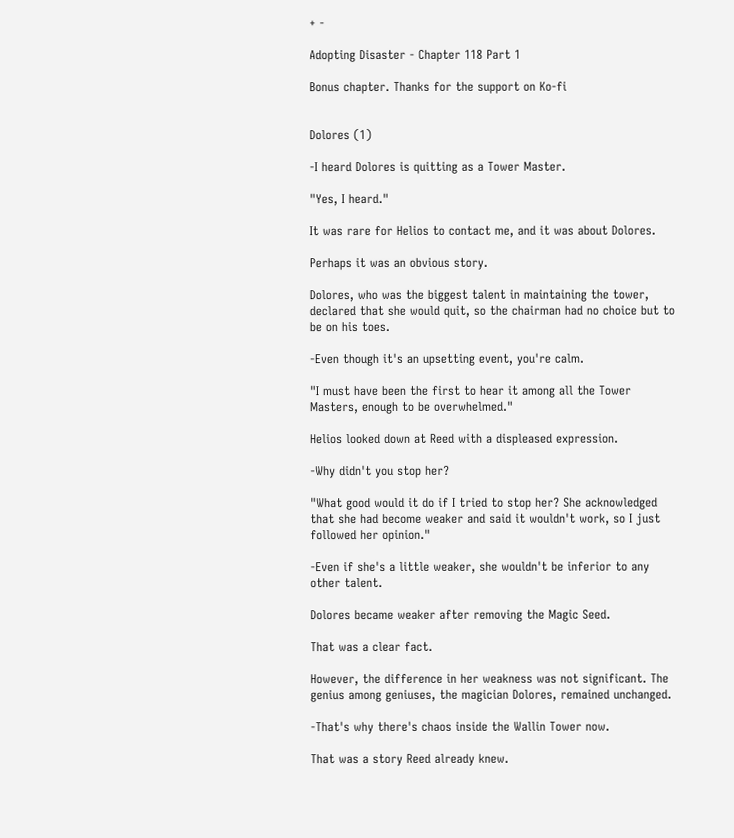+ -

Adopting Disaster - Chapter 118 Part 1

Bonus chapter. Thanks for the support on Ko-fi


Dolores (1)

-I heard Dolores is quitting as a Tower Master.

"Yes, I heard."

It was rare for Helios to contact me, and it was about Dolores.

Perhaps it was an obvious story.

Dolores, who was the biggest talent in maintaining the tower, declared that she would quit, so the chairman had no choice but to be on his toes.

-Even though it's an upsetting event, you're calm.

"I must have been the first to hear it among all the Tower Masters, enough to be overwhelmed."

Helios looked down at Reed with a displeased expression.

-Why didn't you stop her?

"What good would it do if I tried to stop her? She acknowledged that she had become weaker and said it wouldn't work, so I just followed her opinion."

-Even if she's a little weaker, she wouldn't be inferior to any other talent.

Dolores became weaker after removing the Magic Seed.

That was a clear fact.

However, the difference in her weakness was not significant. The genius among geniuses, the magician Dolores, remained unchanged.

-That's why there's chaos inside the Wallin Tower now.

That was a story Reed already knew.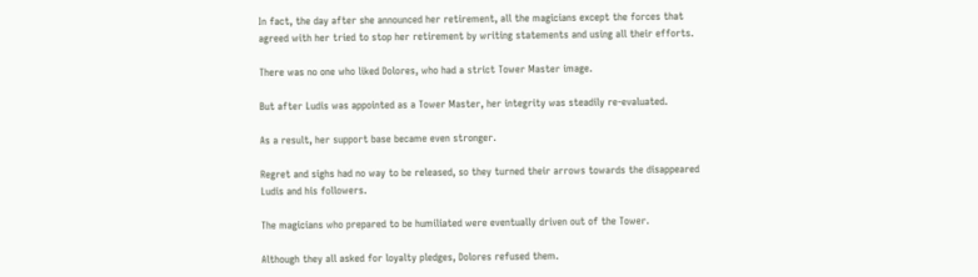In fact, the day after she announced her retirement, all the magicians except the forces that agreed with her tried to stop her retirement by writing statements and using all their efforts.

There was no one who liked Dolores, who had a strict Tower Master image.

But after Ludis was appointed as a Tower Master, her integrity was steadily re-evaluated.

As a result, her support base became even stronger.

Regret and sighs had no way to be released, so they turned their arrows towards the disappeared Ludis and his followers.

The magicians who prepared to be humiliated were eventually driven out of the Tower.

Although they all asked for loyalty pledges, Dolores refused them.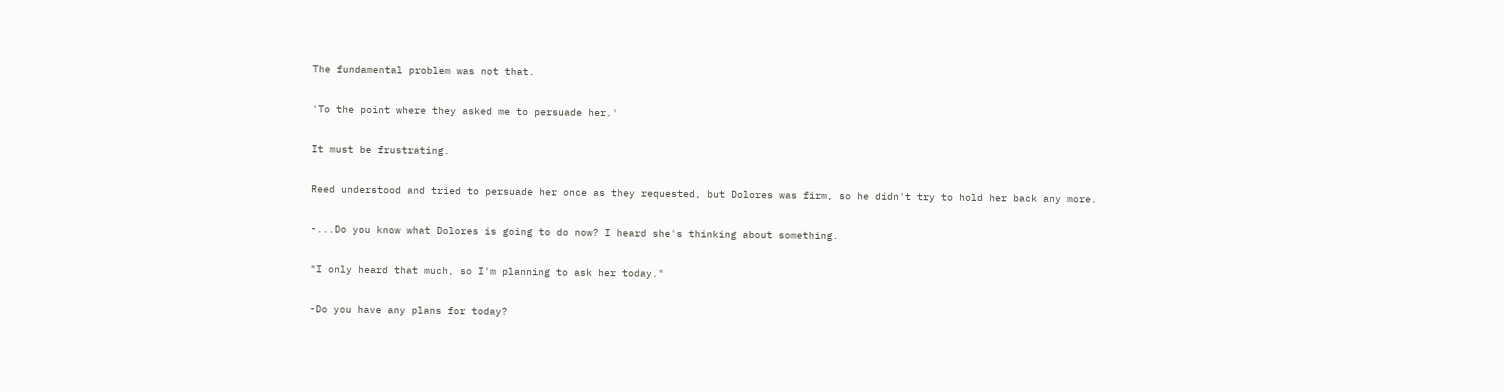The fundamental problem was not that.

'To the point where they asked me to persuade her.'

It must be frustrating.

Reed understood and tried to persuade her once as they requested, but Dolores was firm, so he didn't try to hold her back any more.

-...Do you know what Dolores is going to do now? I heard she's thinking about something.

"I only heard that much, so I'm planning to ask her today."

-Do you have any plans for today?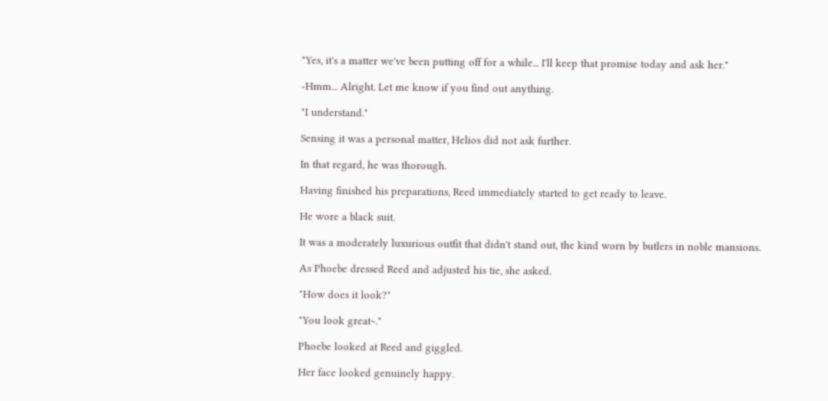"Yes, it's a matter we've been putting off for a while... I'll keep that promise today and ask her."

-Hmm... Alright. Let me know if you find out anything.

"I understand."

Sensing it was a personal matter, Helios did not ask further.

In that regard, he was thorough.

Having finished his preparations, Reed immediately started to get ready to leave.

He wore a black suit.

It was a moderately luxurious outfit that didn't stand out, the kind worn by butlers in noble mansions.

As Phoebe dressed Reed and adjusted his tie, she asked.

"How does it look?"

"You look great~."

Phoebe looked at Reed and giggled.

Her face looked genuinely happy.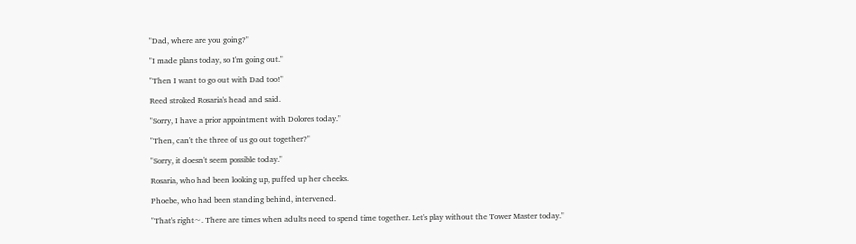"Dad, where are you going?"

"I made plans today, so I'm going out."

"Then I want to go out with Dad too!"

Reed stroked Rosaria's head and said.

"Sorry, I have a prior appointment with Dolores today."

"Then, can't the three of us go out together?"

"Sorry, it doesn't seem possible today."

Rosaria, who had been looking up, puffed up her cheeks.

Phoebe, who had been standing behind, intervened.

"That's right~. There are times when adults need to spend time together. Let's play without the Tower Master today."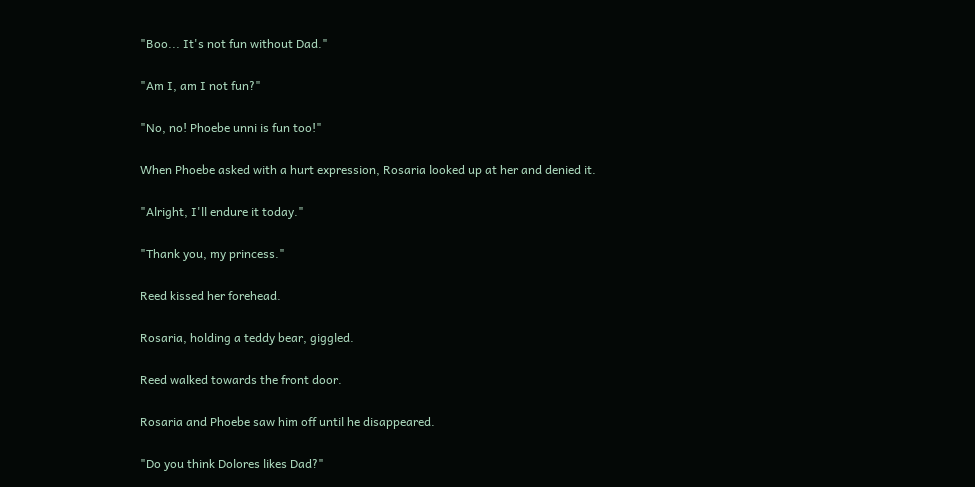"Boo... It's not fun without Dad."

"Am I, am I not fun?"

"No, no! Phoebe unni is fun too!"

When Phoebe asked with a hurt expression, Rosaria looked up at her and denied it.

"Alright, I'll endure it today."

"Thank you, my princess."

Reed kissed her forehead.

Rosaria, holding a teddy bear, giggled.

Reed walked towards the front door.

Rosaria and Phoebe saw him off until he disappeared.

"Do you think Dolores likes Dad?"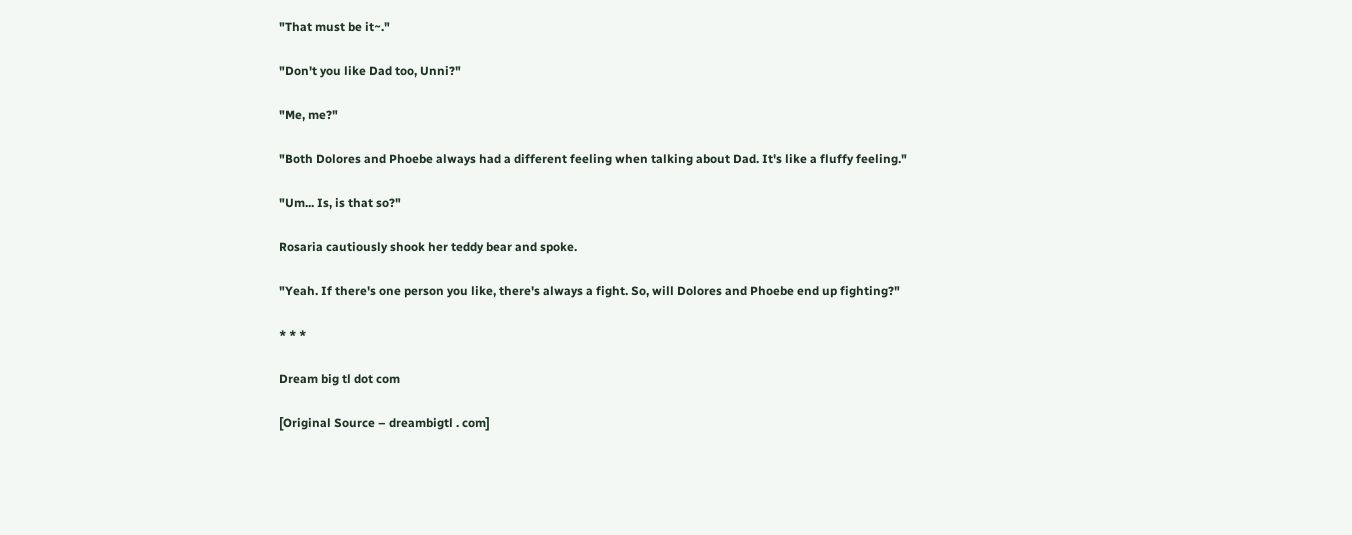"That must be it~."

"Don't you like Dad too, Unni?"

"Me, me?"

"Both Dolores and Phoebe always had a different feeling when talking about Dad. It's like a fluffy feeling."

"Um... Is, is that so?"

Rosaria cautiously shook her teddy bear and spoke.

"Yeah. If there's one person you like, there's always a fight. So, will Dolores and Phoebe end up fighting?"

* * *

Dream big tl dot com

[Original Source – dreambigtl . com]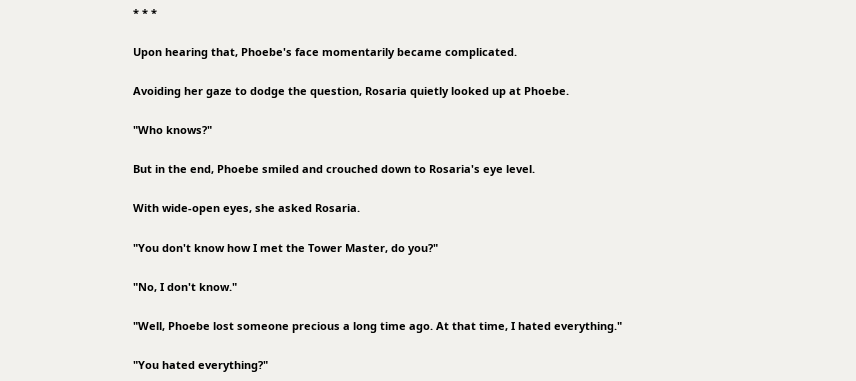* * *

Upon hearing that, Phoebe's face momentarily became complicated.

Avoiding her gaze to dodge the question, Rosaria quietly looked up at Phoebe.

"Who knows?"

But in the end, Phoebe smiled and crouched down to Rosaria's eye level.

With wide-open eyes, she asked Rosaria.

"You don't know how I met the Tower Master, do you?"

"No, I don't know."

"Well, Phoebe lost someone precious a long time ago. At that time, I hated everything."

"You hated everything?"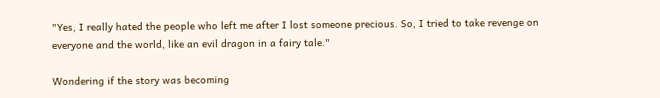"Yes, I really hated the people who left me after I lost someone precious. So, I tried to take revenge on everyone and the world, like an evil dragon in a fairy tale."

Wondering if the story was becoming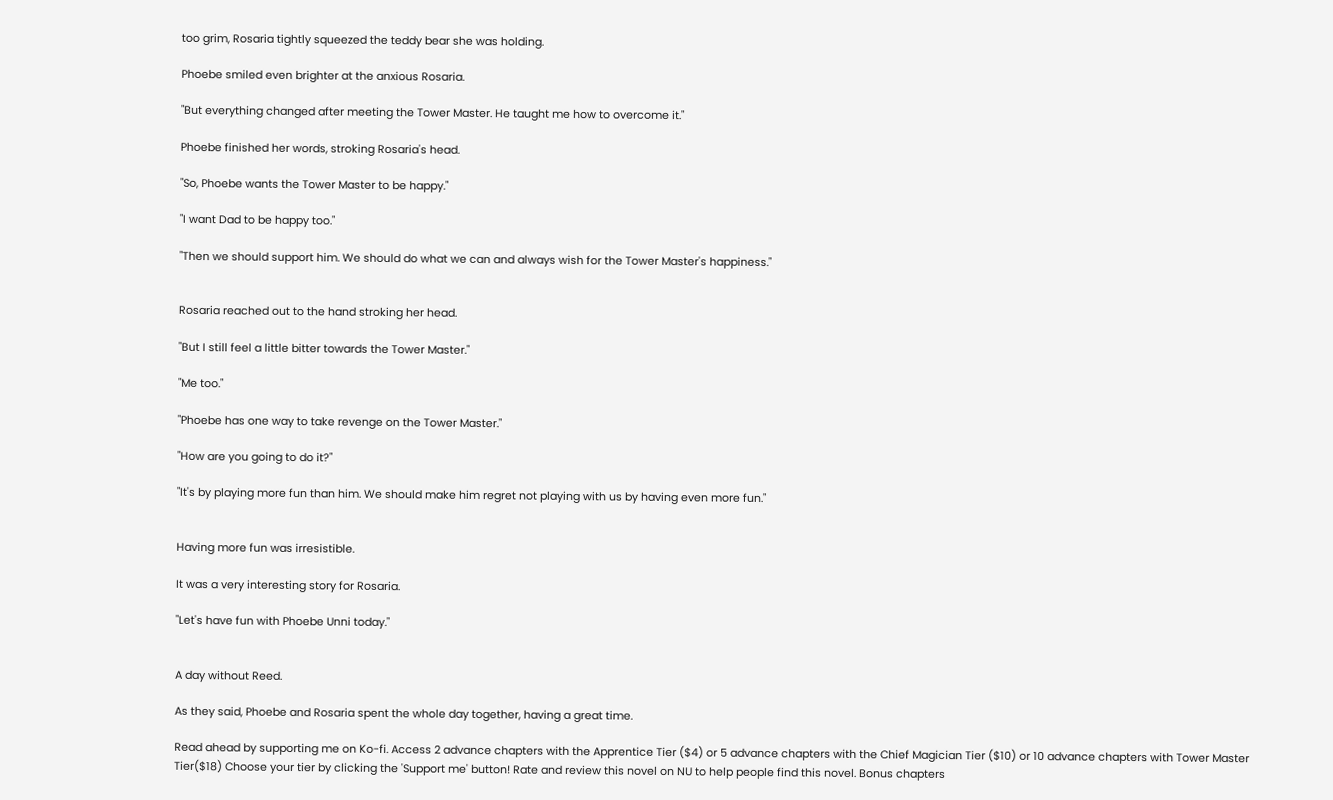too grim, Rosaria tightly squeezed the teddy bear she was holding.

Phoebe smiled even brighter at the anxious Rosaria.

"But everything changed after meeting the Tower Master. He taught me how to overcome it."

Phoebe finished her words, stroking Rosaria's head.

"So, Phoebe wants the Tower Master to be happy."

"I want Dad to be happy too."

"Then we should support him. We should do what we can and always wish for the Tower Master's happiness."


Rosaria reached out to the hand stroking her head.

"But I still feel a little bitter towards the Tower Master."

"Me too."

"Phoebe has one way to take revenge on the Tower Master."

"How are you going to do it?"

"It's by playing more fun than him. We should make him regret not playing with us by having even more fun."


Having more fun was irresistible.

It was a very interesting story for Rosaria.

"Let's have fun with Phoebe Unni today."


A day without Reed.

As they said, Phoebe and Rosaria spent the whole day together, having a great time.

Read ahead by supporting me on Ko-fi. Access 2 advance chapters with the Apprentice Tier ($4) or 5 advance chapters with the Chief Magician Tier ($10) or 10 advance chapters with Tower Master Tier($18) Choose your tier by clicking the 'Support me' button! Rate and review this novel on NU to help people find this novel. Bonus chapters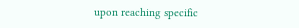upon reaching specific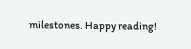milestones. Happy reading!